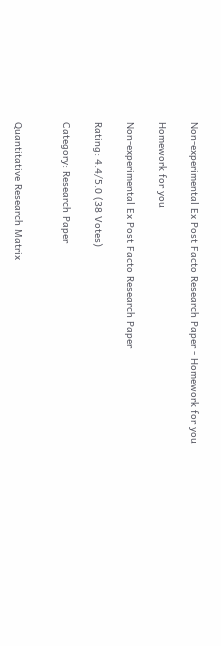Non-experimental Ex Post Facto Research Paper - Homework for you

Homework for you

Non-experimental Ex Post Facto Research Paper

Rating: 4.4/5.0 (38 Votes)

Category: Research Paper


Quantitative Research Matrix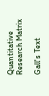Quantitative Research Matrix

Gall's Text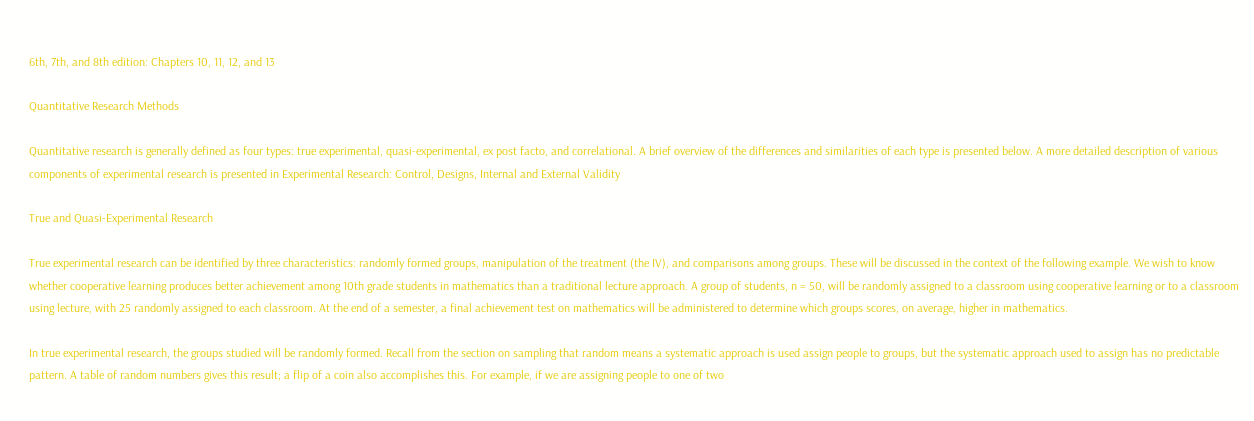6th, 7th, and 8th edition: Chapters 10, 11, 12, and 13

Quantitative Research Methods

Quantitative research is generally defined as four types: true experimental, quasi-experimental, ex post facto, and correlational. A brief overview of the differences and similarities of each type is presented below. A more detailed description of various components of experimental research is presented in Experimental Research: Control, Designs, Internal and External Validity

True and Quasi-Experimental Research

True experimental research can be identified by three characteristics: randomly formed groups, manipulation of the treatment (the IV), and comparisons among groups. These will be discussed in the context of the following example. We wish to know whether cooperative learning produces better achievement among 10th grade students in mathematics than a traditional lecture approach. A group of students, n = 50, will be randomly assigned to a classroom using cooperative learning or to a classroom using lecture, with 25 randomly assigned to each classroom. At the end of a semester, a final achievement test on mathematics will be administered to determine which groups scores, on average, higher in mathematics.

In true experimental research, the groups studied will be randomly formed. Recall from the section on sampling that random means a systematic approach is used assign people to groups, but the systematic approach used to assign has no predictable pattern. A table of random numbers gives this result; a flip of a coin also accomplishes this. For example, if we are assigning people to one of two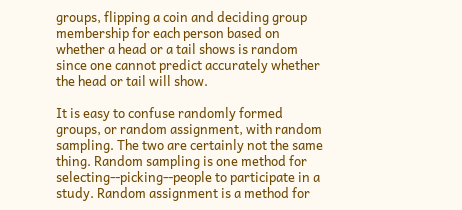groups, flipping a coin and deciding group membership for each person based on whether a head or a tail shows is random since one cannot predict accurately whether the head or tail will show.

It is easy to confuse randomly formed groups, or random assignment, with random sampling. The two are certainly not the same thing. Random sampling is one method for selecting--picking--people to participate in a study. Random assignment is a method for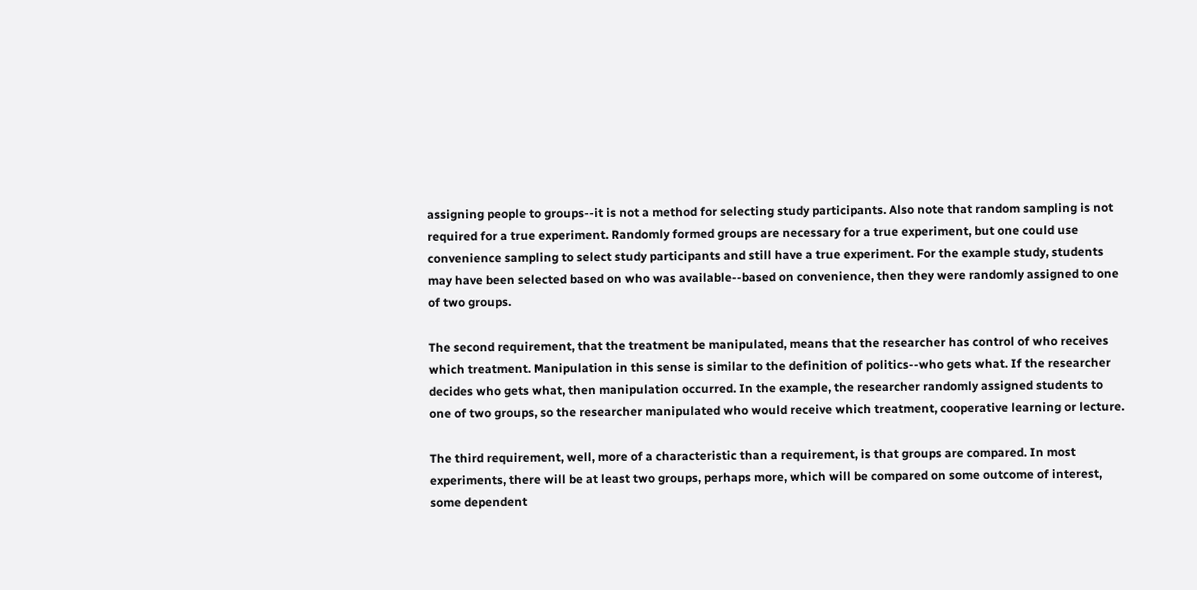assigning people to groups--it is not a method for selecting study participants. Also note that random sampling is not required for a true experiment. Randomly formed groups are necessary for a true experiment, but one could use convenience sampling to select study participants and still have a true experiment. For the example study, students may have been selected based on who was available--based on convenience, then they were randomly assigned to one of two groups.

The second requirement, that the treatment be manipulated, means that the researcher has control of who receives which treatment. Manipulation in this sense is similar to the definition of politics--who gets what. If the researcher decides who gets what, then manipulation occurred. In the example, the researcher randomly assigned students to one of two groups, so the researcher manipulated who would receive which treatment, cooperative learning or lecture.

The third requirement, well, more of a characteristic than a requirement, is that groups are compared. In most experiments, there will be at least two groups, perhaps more, which will be compared on some outcome of interest, some dependent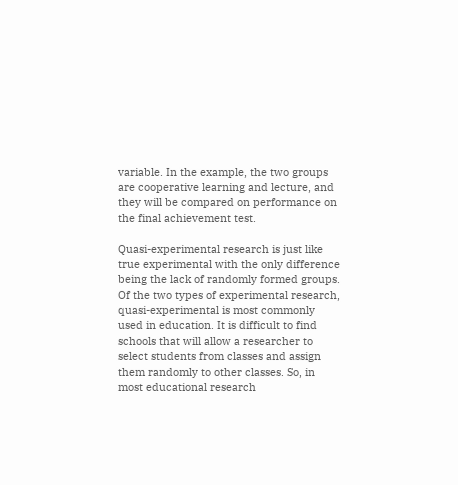variable. In the example, the two groups are cooperative learning and lecture, and they will be compared on performance on the final achievement test.

Quasi-experimental research is just like true experimental with the only difference being the lack of randomly formed groups. Of the two types of experimental research, quasi-experimental is most commonly used in education. It is difficult to find schools that will allow a researcher to select students from classes and assign them randomly to other classes. So, in most educational research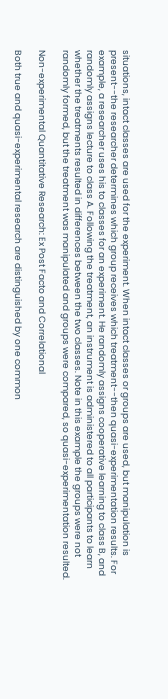situations, intact classes are used for the experiment. When intact classes or groups are used, but manipulation is present--the researcher determines which group receives which treatment--then quasi-experimentation results. For example, a researcher uses his to classes for an experiment. He randomly assigns cooperative learning to class B, and randomly assigns lecture to class A. Following the treatment, an instrument is administered to all participants to learn whether the treatments resulted in differences between the two classes. Note in this example the groups were not randomly formed, but the treatment was manipulated and groups were compared, so quasi-experimentation resulted.

Non-experimental Quantitative Research: Ex Post Facto and Correlational

Both true and quasi-experimental research are distinguished by one common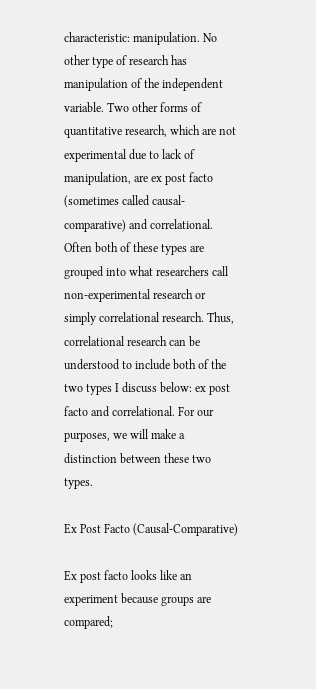characteristic: manipulation. No other type of research has manipulation of the independent variable. Two other forms of quantitative research, which are not experimental due to lack of manipulation, are ex post facto (sometimes called causal-comparative) and correlational. Often both of these types are grouped into what researchers call non-experimental research or simply correlational research. Thus, correlational research can be understood to include both of the two types I discuss below: ex post facto and correlational. For our purposes, we will make a distinction between these two types.

Ex Post Facto (Causal-Comparative)

Ex post facto looks like an experiment because groups are compared;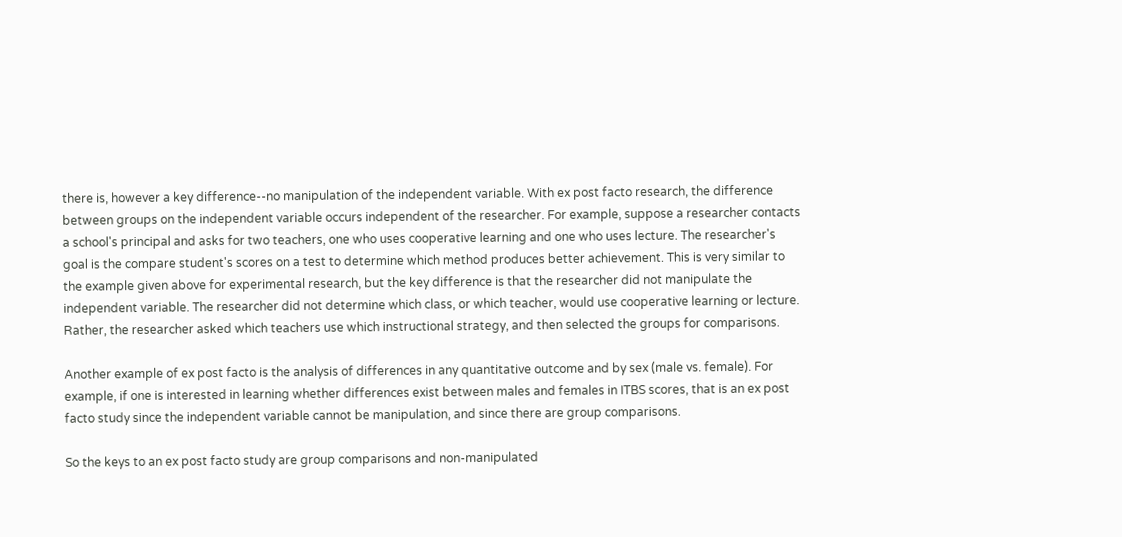there is, however a key difference--no manipulation of the independent variable. With ex post facto research, the difference between groups on the independent variable occurs independent of the researcher. For example, suppose a researcher contacts a school's principal and asks for two teachers, one who uses cooperative learning and one who uses lecture. The researcher's goal is the compare student's scores on a test to determine which method produces better achievement. This is very similar to the example given above for experimental research, but the key difference is that the researcher did not manipulate the independent variable. The researcher did not determine which class, or which teacher, would use cooperative learning or lecture. Rather, the researcher asked which teachers use which instructional strategy, and then selected the groups for comparisons.

Another example of ex post facto is the analysis of differences in any quantitative outcome and by sex (male vs. female). For example, if one is interested in learning whether differences exist between males and females in ITBS scores, that is an ex post facto study since the independent variable cannot be manipulation, and since there are group comparisons.

So the keys to an ex post facto study are group comparisons and non-manipulated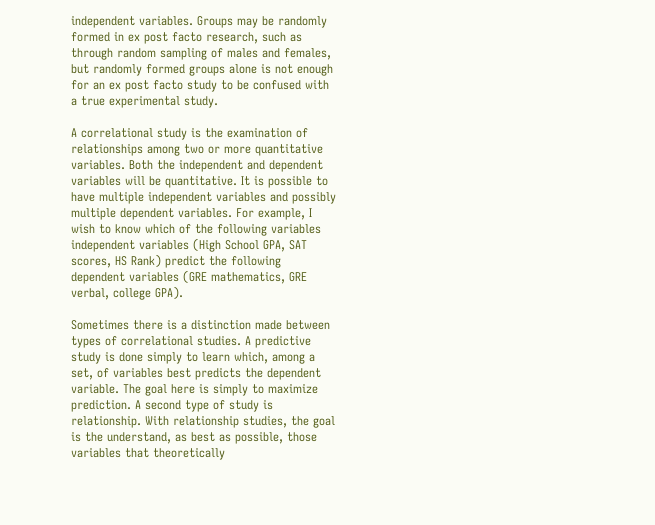independent variables. Groups may be randomly formed in ex post facto research, such as through random sampling of males and females, but randomly formed groups alone is not enough for an ex post facto study to be confused with a true experimental study.

A correlational study is the examination of relationships among two or more quantitative variables. Both the independent and dependent variables will be quantitative. It is possible to have multiple independent variables and possibly multiple dependent variables. For example, I wish to know which of the following variables independent variables (High School GPA, SAT scores, HS Rank) predict the following dependent variables (GRE mathematics, GRE verbal, college GPA).

Sometimes there is a distinction made between types of correlational studies. A predictive study is done simply to learn which, among a set, of variables best predicts the dependent variable. The goal here is simply to maximize prediction. A second type of study is relationship. With relationship studies, the goal is the understand, as best as possible, those variables that theoretically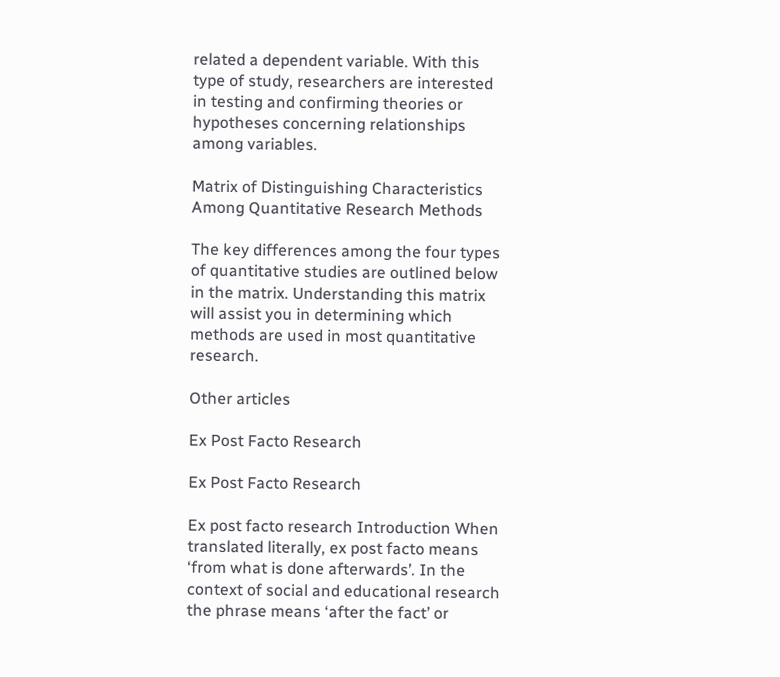related a dependent variable. With this type of study, researchers are interested in testing and confirming theories or hypotheses concerning relationships among variables.

Matrix of Distinguishing Characteristics Among Quantitative Research Methods

The key differences among the four types of quantitative studies are outlined below in the matrix. Understanding this matrix will assist you in determining which methods are used in most quantitative research.

Other articles

Ex Post Facto Research

Ex Post Facto Research

Ex post facto research Introduction When translated literally, ex post facto means ‘from what is done afterwards’. In the context of social and educational research the phrase means ‘after the fact’ or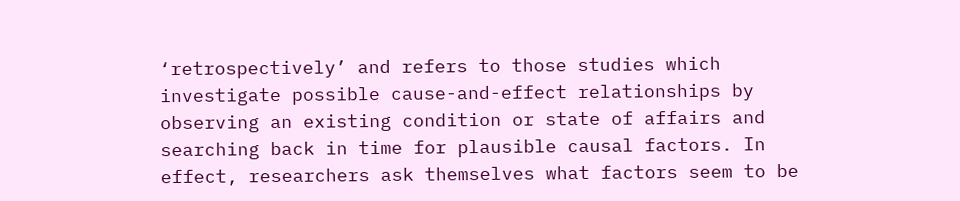‘retrospectively’ and refers to those studies which investigate possible cause-and-effect relationships by observing an existing condition or state of affairs and searching back in time for plausible causal factors. In effect, researchers ask themselves what factors seem to be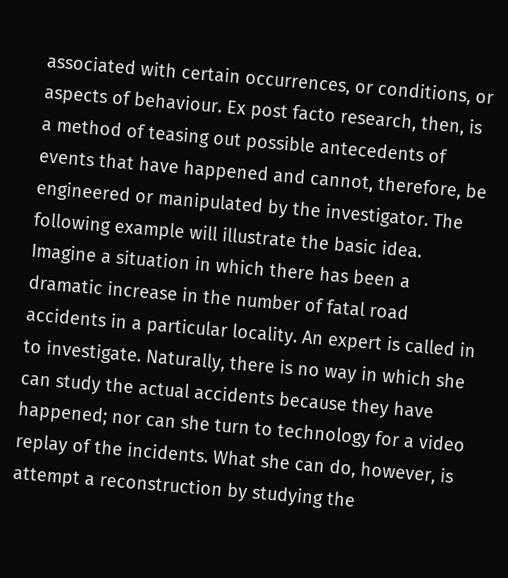associated with certain occurrences, or conditions, or aspects of behaviour. Ex post facto research, then, is a method of teasing out possible antecedents of events that have happened and cannot, therefore, be engineered or manipulated by the investigator. The following example will illustrate the basic idea. Imagine a situation in which there has been a dramatic increase in the number of fatal road accidents in a particular locality. An expert is called in to investigate. Naturally, there is no way in which she can study the actual accidents because they have happened; nor can she turn to technology for a video replay of the incidents. What she can do, however, is attempt a reconstruction by studying the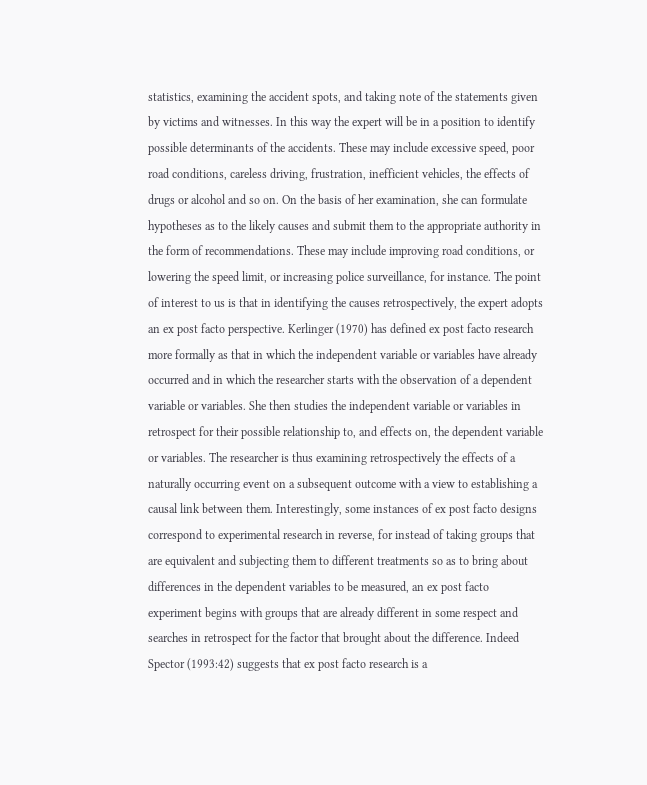statistics, examining the accident spots, and taking note of the statements given by victims and witnesses. In this way the expert will be in a position to identify possible determinants of the accidents. These may include excessive speed, poor road conditions, careless driving, frustration, inefficient vehicles, the effects of drugs or alcohol and so on. On the basis of her examination, she can formulate hypotheses as to the likely causes and submit them to the appropriate authority in the form of recommendations. These may include improving road conditions, or lowering the speed limit, or increasing police surveillance, for instance. The point of interest to us is that in identifying the causes retrospectively, the expert adopts an ex post facto perspective. Kerlinger (1970) has defined ex post facto research more formally as that in which the independent variable or variables have already occurred and in which the researcher starts with the observation of a dependent variable or variables. She then studies the independent variable or variables in retrospect for their possible relationship to, and effects on, the dependent variable or variables. The researcher is thus examining retrospectively the effects of a naturally occurring event on a subsequent outcome with a view to establishing a causal link between them. Interestingly, some instances of ex post facto designs correspond to experimental research in reverse, for instead of taking groups that are equivalent and subjecting them to different treatments so as to bring about differences in the dependent variables to be measured, an ex post facto experiment begins with groups that are already different in some respect and searches in retrospect for the factor that brought about the difference. Indeed Spector (1993:42) suggests that ex post facto research is a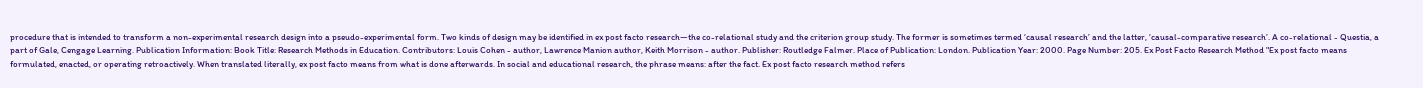procedure that is intended to transform a non-experimental research design into a pseudo-experimental form. Two kinds of design may be identified in ex post facto research—the co-relational study and the criterion group study. The former is sometimes termed ‘causal research’ and the latter, ‘causal-comparative research’. A co-relational - Questia, a part of Gale, Cengage Learning. Publication Information: Book Title: Research Methods in Education. Contributors: Louis Cohen - author, Lawrence Manion author, Keith Morrison - author. Publisher: Routledge Falmer. Place of Publication: London. Publication Year: 2000. Page Number: 205. Ex Post Facto Research Method "Ex post facto means formulated, enacted, or operating retroactively. When translated literally, ex post facto means from what is done afterwards. In social and educational research, the phrase means: after the fact. Ex post facto research method refers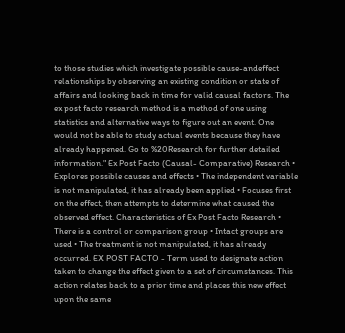to those studies which investigate possible cause-andeffect relationships by observing an existing condition or state of affairs and looking back in time for valid causal factors. The ex post facto research method is a method of one using statistics and alternative ways to figure out an event. One would not be able to study actual events because they have already happened. Go to %20Research for further detailed information." Ex Post Facto (Causal- Comparative) Research • Explores possible causes and effects • The independent variable is not manipulated, it has already been applied • Focuses first on the effect, then attempts to determine what caused the observed effect. Characteristics of Ex Post Facto Research • There is a control or comparison group • Intact groups are used • The treatment is not manipulated, it has already occurred. EX POST FACTO - Term used to designate action taken to change the effect given to a set of circumstances. This action relates back to a prior time and places this new effect upon the same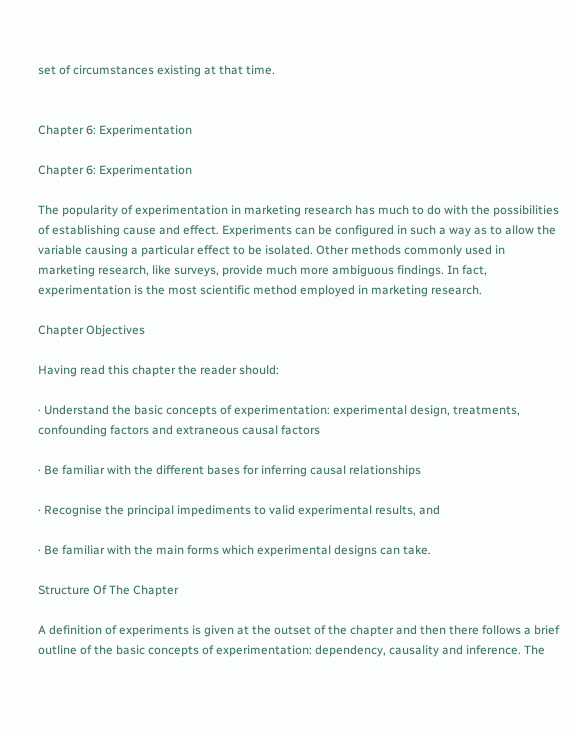set of circumstances existing at that time.


Chapter 6: Experimentation

Chapter 6: Experimentation

The popularity of experimentation in marketing research has much to do with the possibilities of establishing cause and effect. Experiments can be configured in such a way as to allow the variable causing a particular effect to be isolated. Other methods commonly used in marketing research, like surveys, provide much more ambiguous findings. In fact, experimentation is the most scientific method employed in marketing research.

Chapter Objectives

Having read this chapter the reader should:

· Understand the basic concepts of experimentation: experimental design, treatments, confounding factors and extraneous causal factors

· Be familiar with the different bases for inferring causal relationships

· Recognise the principal impediments to valid experimental results, and

· Be familiar with the main forms which experimental designs can take.

Structure Of The Chapter

A definition of experiments is given at the outset of the chapter and then there follows a brief outline of the basic concepts of experimentation: dependency, causality and inference. The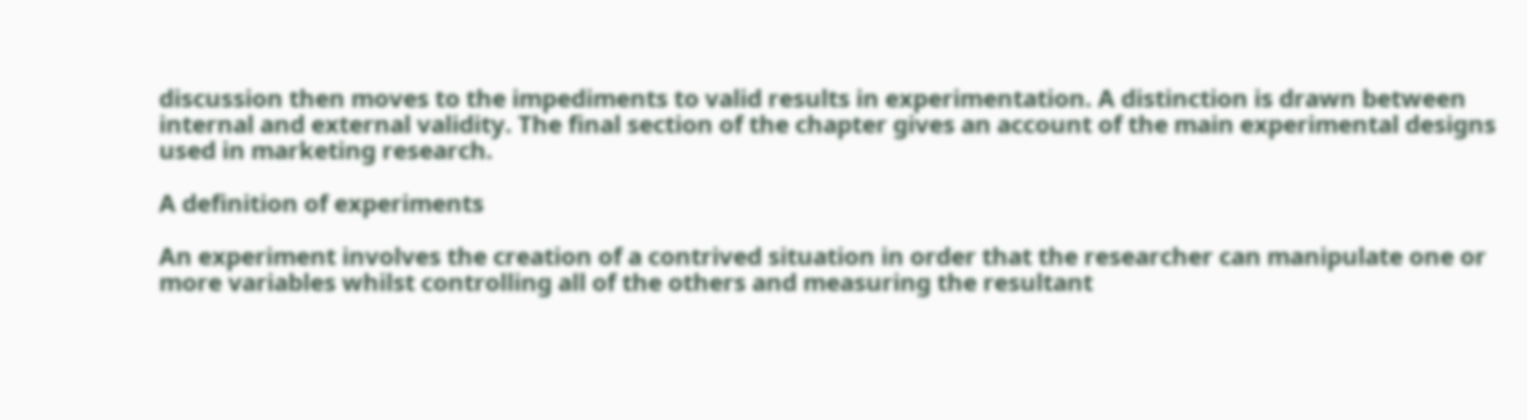discussion then moves to the impediments to valid results in experimentation. A distinction is drawn between internal and external validity. The final section of the chapter gives an account of the main experimental designs used in marketing research.

A definition of experiments

An experiment involves the creation of a contrived situation in order that the researcher can manipulate one or more variables whilst controlling all of the others and measuring the resultant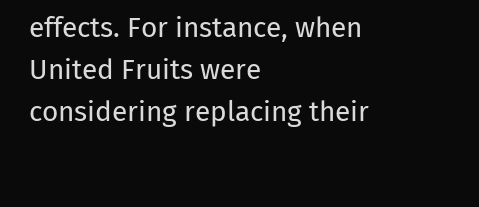effects. For instance, when United Fruits were considering replacing their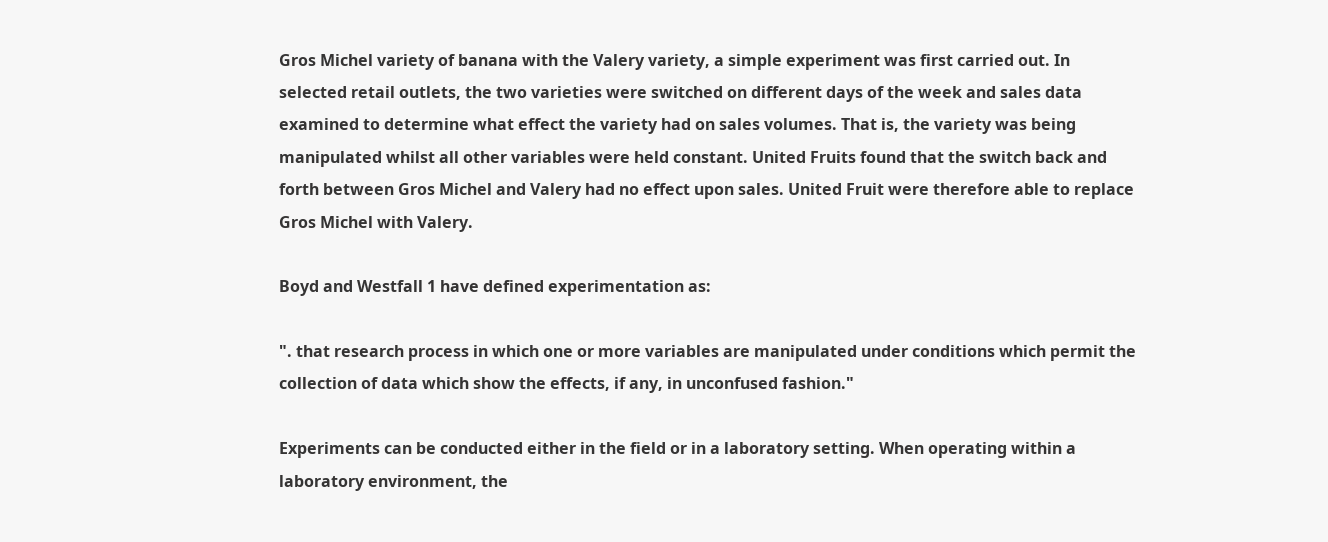Gros Michel variety of banana with the Valery variety, a simple experiment was first carried out. In selected retail outlets, the two varieties were switched on different days of the week and sales data examined to determine what effect the variety had on sales volumes. That is, the variety was being manipulated whilst all other variables were held constant. United Fruits found that the switch back and forth between Gros Michel and Valery had no effect upon sales. United Fruit were therefore able to replace Gros Michel with Valery.

Boyd and Westfall 1 have defined experimentation as:

". that research process in which one or more variables are manipulated under conditions which permit the collection of data which show the effects, if any, in unconfused fashion."

Experiments can be conducted either in the field or in a laboratory setting. When operating within a laboratory environment, the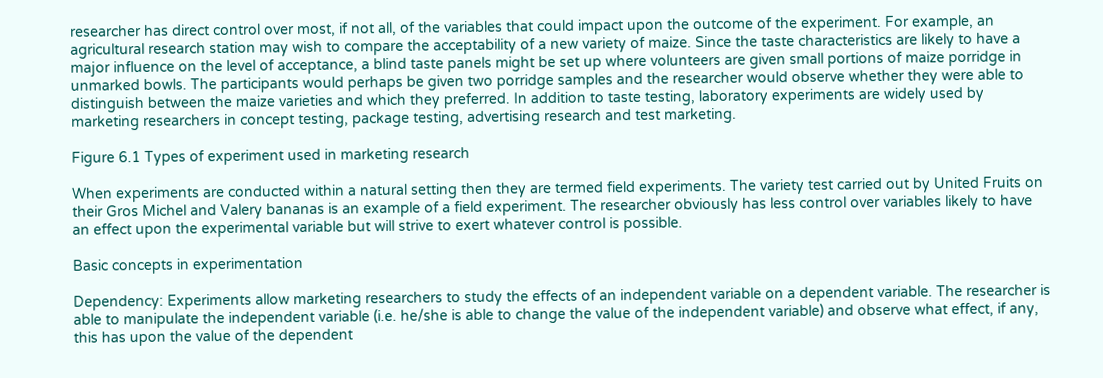researcher has direct control over most, if not all, of the variables that could impact upon the outcome of the experiment. For example, an agricultural research station may wish to compare the acceptability of a new variety of maize. Since the taste characteristics are likely to have a major influence on the level of acceptance, a blind taste panels might be set up where volunteers are given small portions of maize porridge in unmarked bowls. The participants would perhaps be given two porridge samples and the researcher would observe whether they were able to distinguish between the maize varieties and which they preferred. In addition to taste testing, laboratory experiments are widely used by marketing researchers in concept testing, package testing, advertising research and test marketing.

Figure 6.1 Types of experiment used in marketing research

When experiments are conducted within a natural setting then they are termed field experiments. The variety test carried out by United Fruits on their Gros Michel and Valery bananas is an example of a field experiment. The researcher obviously has less control over variables likely to have an effect upon the experimental variable but will strive to exert whatever control is possible.

Basic concepts in experimentation

Dependency: Experiments allow marketing researchers to study the effects of an independent variable on a dependent variable. The researcher is able to manipulate the independent variable (i.e. he/she is able to change the value of the independent variable) and observe what effect, if any, this has upon the value of the dependent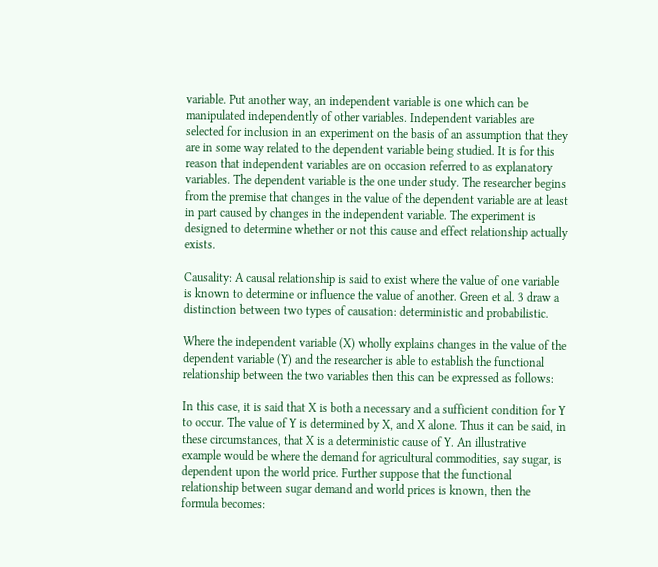variable. Put another way, an independent variable is one which can be manipulated independently of other variables. Independent variables are selected for inclusion in an experiment on the basis of an assumption that they are in some way related to the dependent variable being studied. It is for this reason that independent variables are on occasion referred to as explanatory variables. The dependent variable is the one under study. The researcher begins from the premise that changes in the value of the dependent variable are at least in part caused by changes in the independent variable. The experiment is designed to determine whether or not this cause and effect relationship actually exists.

Causality: A causal relationship is said to exist where the value of one variable is known to determine or influence the value of another. Green et al. 3 draw a distinction between two types of causation: deterministic and probabilistic.

Where the independent variable (X) wholly explains changes in the value of the dependent variable (Y) and the researcher is able to establish the functional relationship between the two variables then this can be expressed as follows:

In this case, it is said that X is both a necessary and a sufficient condition for Y to occur. The value of Y is determined by X, and X alone. Thus it can be said, in these circumstances, that X is a deterministic cause of Y. An illustrative example would be where the demand for agricultural commodities, say sugar, is dependent upon the world price. Further suppose that the functional relationship between sugar demand and world prices is known, then the formula becomes: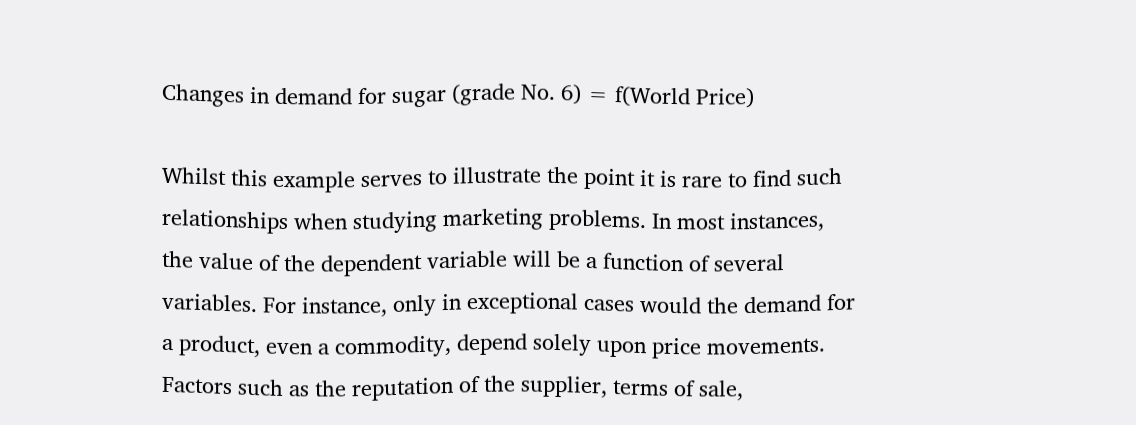Changes in demand for sugar (grade No. 6) = f(World Price)

Whilst this example serves to illustrate the point it is rare to find such relationships when studying marketing problems. In most instances, the value of the dependent variable will be a function of several variables. For instance, only in exceptional cases would the demand for a product, even a commodity, depend solely upon price movements. Factors such as the reputation of the supplier, terms of sale,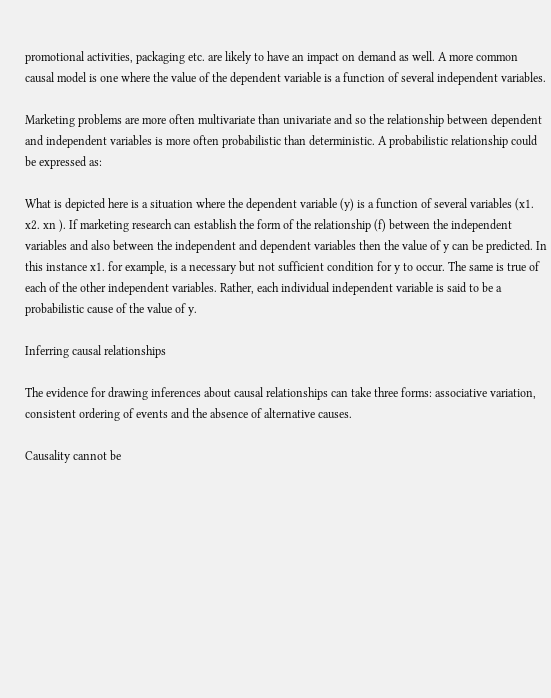promotional activities, packaging etc. are likely to have an impact on demand as well. A more common causal model is one where the value of the dependent variable is a function of several independent variables.

Marketing problems are more often multivariate than univariate and so the relationship between dependent and independent variables is more often probabilistic than deterministic. A probabilistic relationship could be expressed as:

What is depicted here is a situation where the dependent variable (y) is a function of several variables (x1. x2. xn ). If marketing research can establish the form of the relationship (f) between the independent variables and also between the independent and dependent variables then the value of y can be predicted. In this instance x1. for example, is a necessary but not sufficient condition for y to occur. The same is true of each of the other independent variables. Rather, each individual independent variable is said to be a probabilistic cause of the value of y.

Inferring causal relationships

The evidence for drawing inferences about causal relationships can take three forms: associative variation, consistent ordering of events and the absence of alternative causes.

Causality cannot be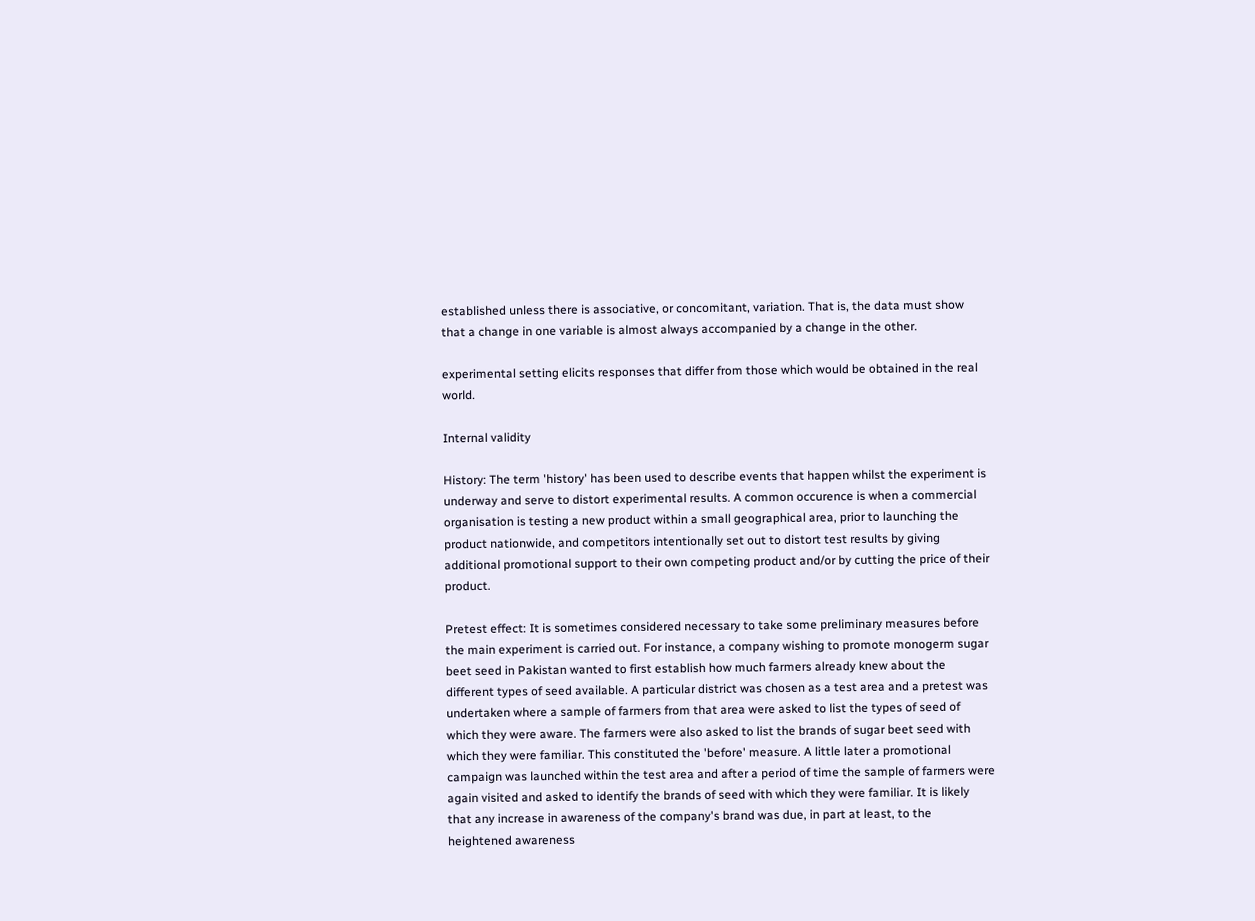established unless there is associative, or concomitant, variation. That is, the data must show that a change in one variable is almost always accompanied by a change in the other.

experimental setting elicits responses that differ from those which would be obtained in the real world.

Internal validity

History: The term 'history' has been used to describe events that happen whilst the experiment is underway and serve to distort experimental results. A common occurence is when a commercial organisation is testing a new product within a small geographical area, prior to launching the product nationwide, and competitors intentionally set out to distort test results by giving additional promotional support to their own competing product and/or by cutting the price of their product.

Pretest effect: It is sometimes considered necessary to take some preliminary measures before the main experiment is carried out. For instance, a company wishing to promote monogerm sugar beet seed in Pakistan wanted to first establish how much farmers already knew about the different types of seed available. A particular district was chosen as a test area and a pretest was undertaken where a sample of farmers from that area were asked to list the types of seed of which they were aware. The farmers were also asked to list the brands of sugar beet seed with which they were familiar. This constituted the 'before' measure. A little later a promotional campaign was launched within the test area and after a period of time the sample of farmers were again visited and asked to identify the brands of seed with which they were familiar. It is likely that any increase in awareness of the company's brand was due, in part at least, to the heightened awareness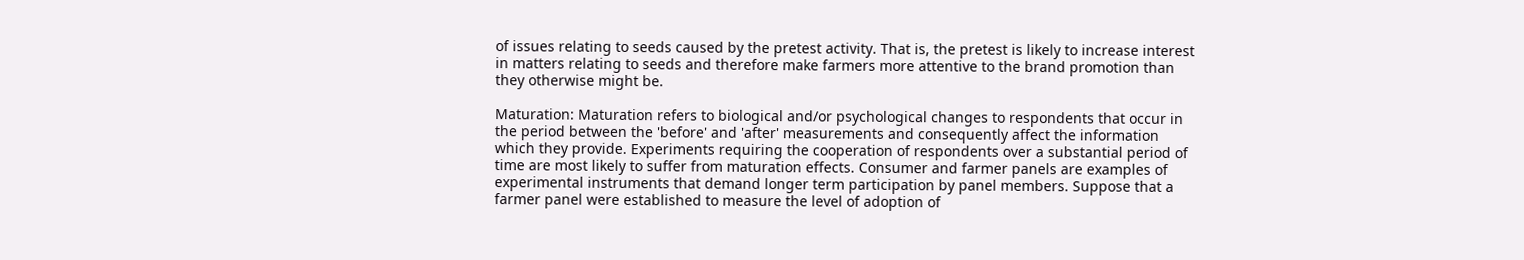of issues relating to seeds caused by the pretest activity. That is, the pretest is likely to increase interest in matters relating to seeds and therefore make farmers more attentive to the brand promotion than they otherwise might be.

Maturation: Maturation refers to biological and/or psychological changes to respondents that occur in the period between the 'before' and 'after' measurements and consequently affect the information which they provide. Experiments requiring the cooperation of respondents over a substantial period of time are most likely to suffer from maturation effects. Consumer and farmer panels are examples of experimental instruments that demand longer term participation by panel members. Suppose that a farmer panel were established to measure the level of adoption of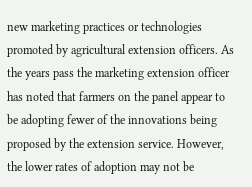new marketing practices or technologies promoted by agricultural extension officers. As the years pass the marketing extension officer has noted that farmers on the panel appear to be adopting fewer of the innovations being proposed by the extension service. However, the lower rates of adoption may not be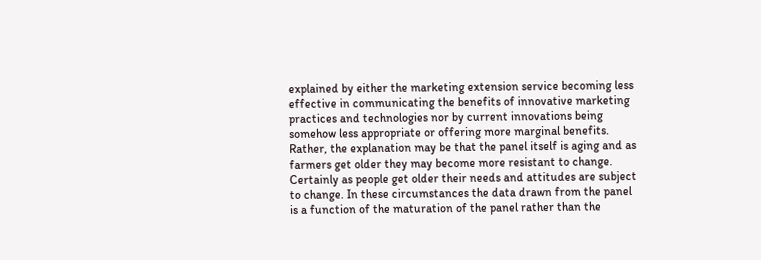explained by either the marketing extension service becoming less effective in communicating the benefits of innovative marketing practices and technologies nor by current innovations being somehow less appropriate or offering more marginal benefits. Rather, the explanation may be that the panel itself is aging and as farmers get older they may become more resistant to change. Certainly as people get older their needs and attitudes are subject to change. In these circumstances the data drawn from the panel is a function of the maturation of the panel rather than the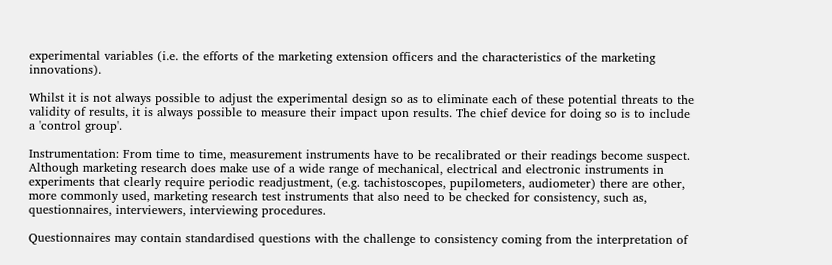experimental variables (i.e. the efforts of the marketing extension officers and the characteristics of the marketing innovations).

Whilst it is not always possible to adjust the experimental design so as to eliminate each of these potential threats to the validity of results, it is always possible to measure their impact upon results. The chief device for doing so is to include a 'control group'.

Instrumentation: From time to time, measurement instruments have to be recalibrated or their readings become suspect. Although marketing research does make use of a wide range of mechanical, electrical and electronic instruments in experiments that clearly require periodic readjustment, (e.g. tachistoscopes, pupilometers, audiometer) there are other, more commonly used, marketing research test instruments that also need to be checked for consistency, such as, questionnaires, interviewers, interviewing procedures.

Questionnaires may contain standardised questions with the challenge to consistency coming from the interpretation of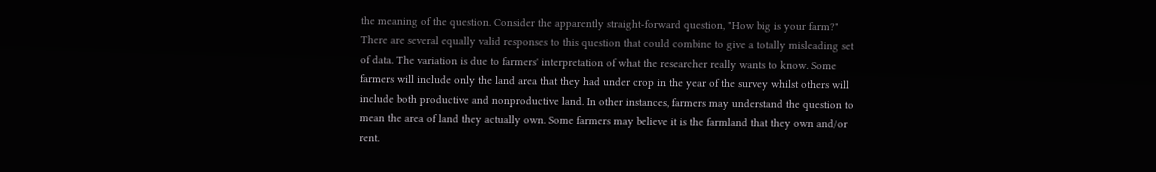the meaning of the question. Consider the apparently straight-forward question, "How big is your farm?" There are several equally valid responses to this question that could combine to give a totally misleading set of data. The variation is due to farmers' interpretation of what the researcher really wants to know. Some farmers will include only the land area that they had under crop in the year of the survey whilst others will include both productive and nonproductive land. In other instances, farmers may understand the question to mean the area of land they actually own. Some farmers may believe it is the farmland that they own and/or rent.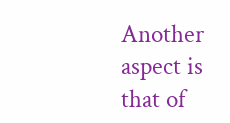Another aspect is that of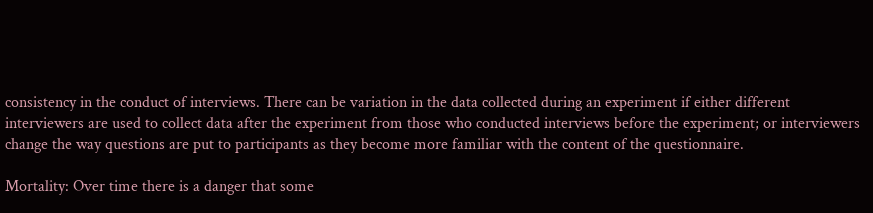consistency in the conduct of interviews. There can be variation in the data collected during an experiment if either different interviewers are used to collect data after the experiment from those who conducted interviews before the experiment; or interviewers change the way questions are put to participants as they become more familiar with the content of the questionnaire.

Mortality: Over time there is a danger that some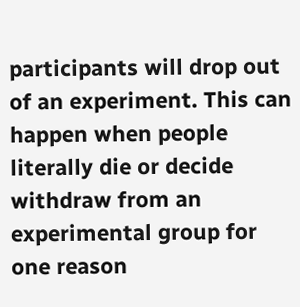participants will drop out of an experiment. This can happen when people literally die or decide withdraw from an experimental group for one reason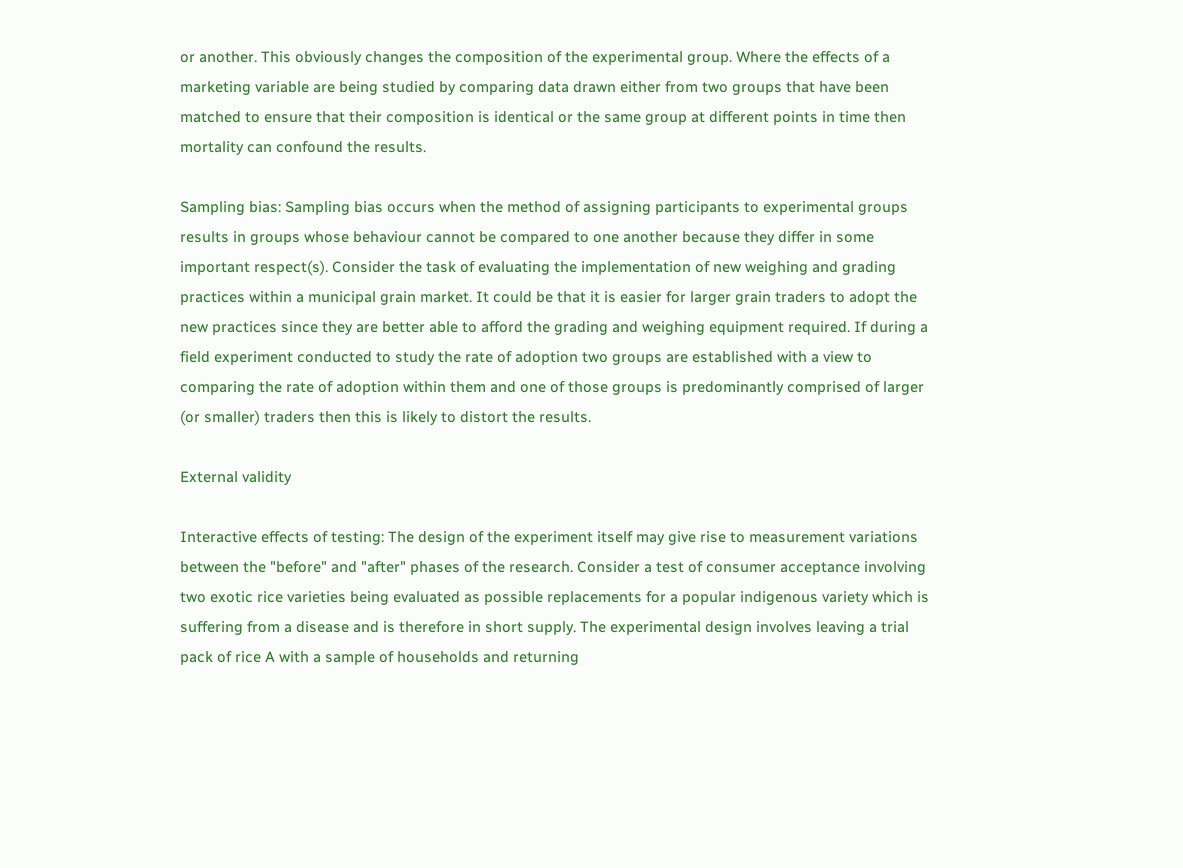or another. This obviously changes the composition of the experimental group. Where the effects of a marketing variable are being studied by comparing data drawn either from two groups that have been matched to ensure that their composition is identical or the same group at different points in time then mortality can confound the results.

Sampling bias: Sampling bias occurs when the method of assigning participants to experimental groups results in groups whose behaviour cannot be compared to one another because they differ in some important respect(s). Consider the task of evaluating the implementation of new weighing and grading practices within a municipal grain market. It could be that it is easier for larger grain traders to adopt the new practices since they are better able to afford the grading and weighing equipment required. If during a field experiment conducted to study the rate of adoption two groups are established with a view to comparing the rate of adoption within them and one of those groups is predominantly comprised of larger (or smaller) traders then this is likely to distort the results.

External validity

Interactive effects of testing: The design of the experiment itself may give rise to measurement variations between the "before" and "after" phases of the research. Consider a test of consumer acceptance involving two exotic rice varieties being evaluated as possible replacements for a popular indigenous variety which is suffering from a disease and is therefore in short supply. The experimental design involves leaving a trial pack of rice A with a sample of households and returning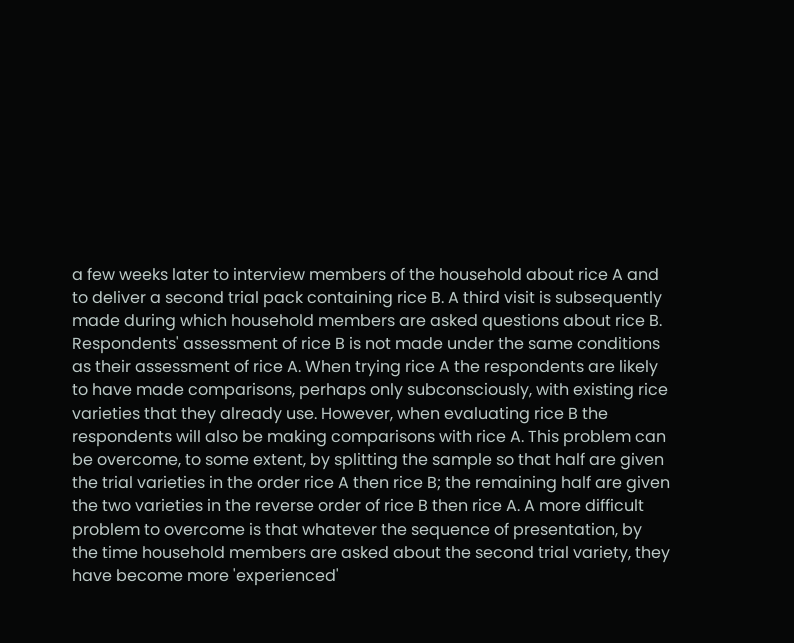a few weeks later to interview members of the household about rice A and to deliver a second trial pack containing rice B. A third visit is subsequently made during which household members are asked questions about rice B. Respondents' assessment of rice B is not made under the same conditions as their assessment of rice A. When trying rice A the respondents are likely to have made comparisons, perhaps only subconsciously, with existing rice varieties that they already use. However, when evaluating rice B the respondents will also be making comparisons with rice A. This problem can be overcome, to some extent, by splitting the sample so that half are given the trial varieties in the order rice A then rice B; the remaining half are given the two varieties in the reverse order of rice B then rice A. A more difficult problem to overcome is that whatever the sequence of presentation, by the time household members are asked about the second trial variety, they have become more 'experienced'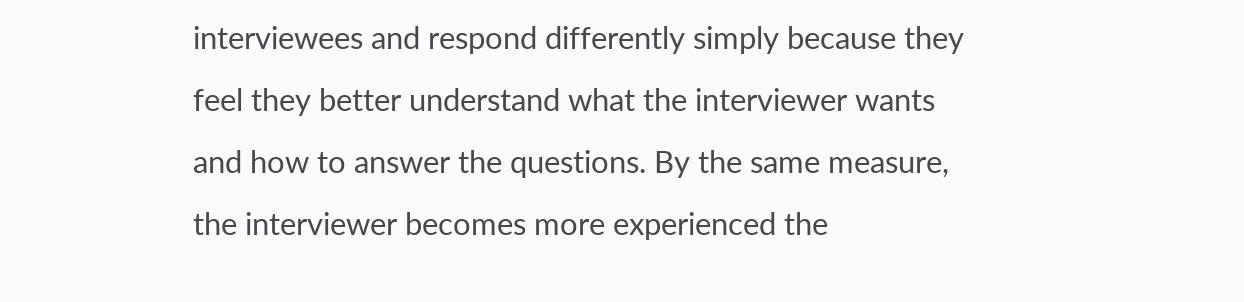interviewees and respond differently simply because they feel they better understand what the interviewer wants and how to answer the questions. By the same measure, the interviewer becomes more experienced the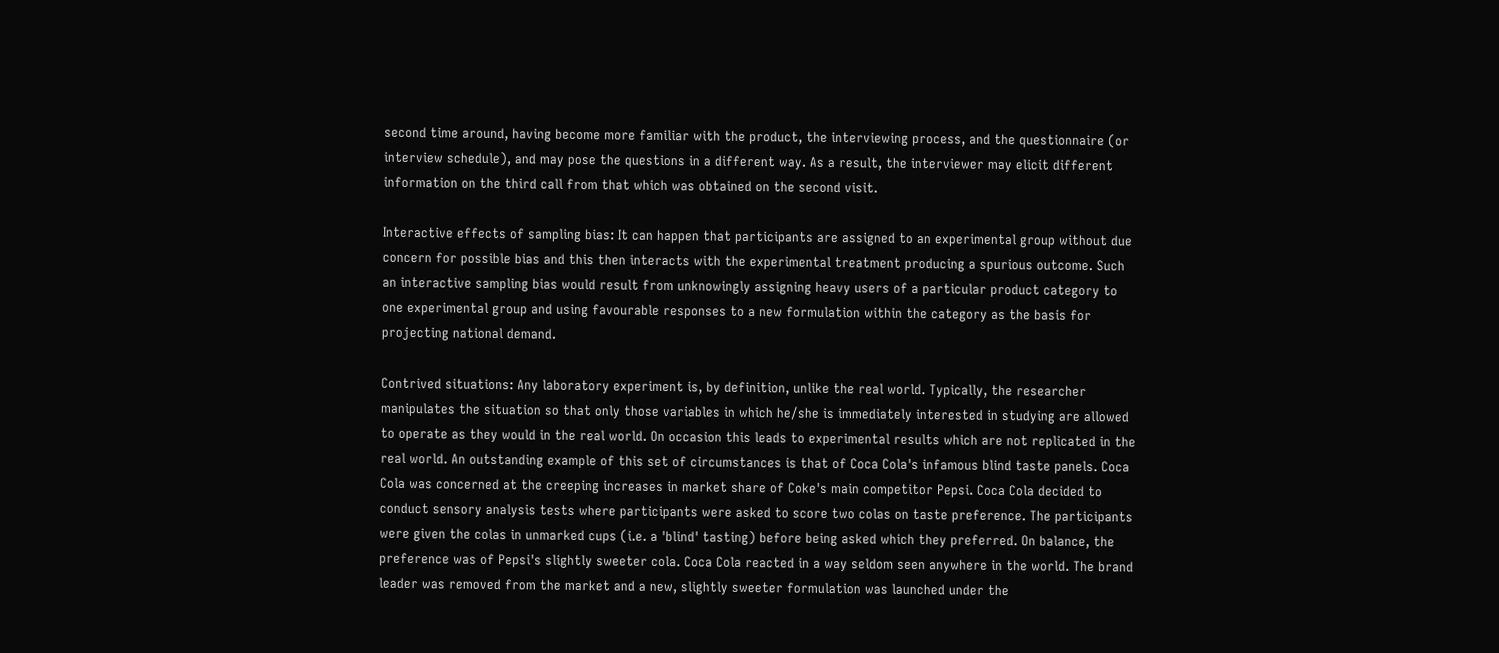second time around, having become more familiar with the product, the interviewing process, and the questionnaire (or interview schedule), and may pose the questions in a different way. As a result, the interviewer may elicit different information on the third call from that which was obtained on the second visit.

Interactive effects of sampling bias: It can happen that participants are assigned to an experimental group without due concern for possible bias and this then interacts with the experimental treatment producing a spurious outcome. Such an interactive sampling bias would result from unknowingly assigning heavy users of a particular product category to one experimental group and using favourable responses to a new formulation within the category as the basis for projecting national demand.

Contrived situations: Any laboratory experiment is, by definition, unlike the real world. Typically, the researcher manipulates the situation so that only those variables in which he/she is immediately interested in studying are allowed to operate as they would in the real world. On occasion this leads to experimental results which are not replicated in the real world. An outstanding example of this set of circumstances is that of Coca Cola's infamous blind taste panels. Coca Cola was concerned at the creeping increases in market share of Coke's main competitor Pepsi. Coca Cola decided to conduct sensory analysis tests where participants were asked to score two colas on taste preference. The participants were given the colas in unmarked cups (i.e. a 'blind' tasting) before being asked which they preferred. On balance, the preference was of Pepsi's slightly sweeter cola. Coca Cola reacted in a way seldom seen anywhere in the world. The brand leader was removed from the market and a new, slightly sweeter formulation was launched under the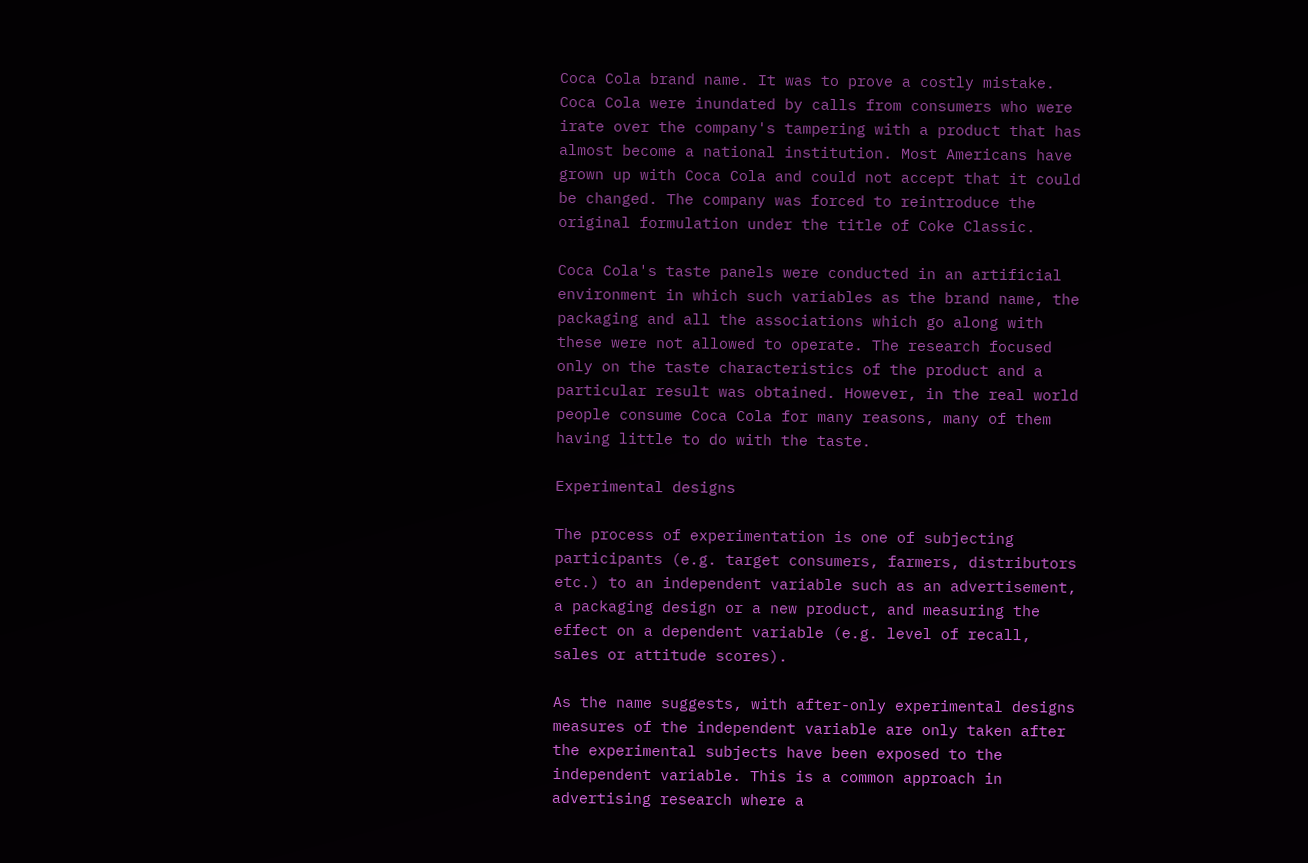Coca Cola brand name. It was to prove a costly mistake. Coca Cola were inundated by calls from consumers who were irate over the company's tampering with a product that has almost become a national institution. Most Americans have grown up with Coca Cola and could not accept that it could be changed. The company was forced to reintroduce the original formulation under the title of Coke Classic.

Coca Cola's taste panels were conducted in an artificial environment in which such variables as the brand name, the packaging and all the associations which go along with these were not allowed to operate. The research focused only on the taste characteristics of the product and a particular result was obtained. However, in the real world people consume Coca Cola for many reasons, many of them having little to do with the taste.

Experimental designs

The process of experimentation is one of subjecting participants (e.g. target consumers, farmers, distributors etc.) to an independent variable such as an advertisement, a packaging design or a new product, and measuring the effect on a dependent variable (e.g. level of recall, sales or attitude scores).

As the name suggests, with after-only experimental designs measures of the independent variable are only taken after the experimental subjects have been exposed to the independent variable. This is a common approach in advertising research where a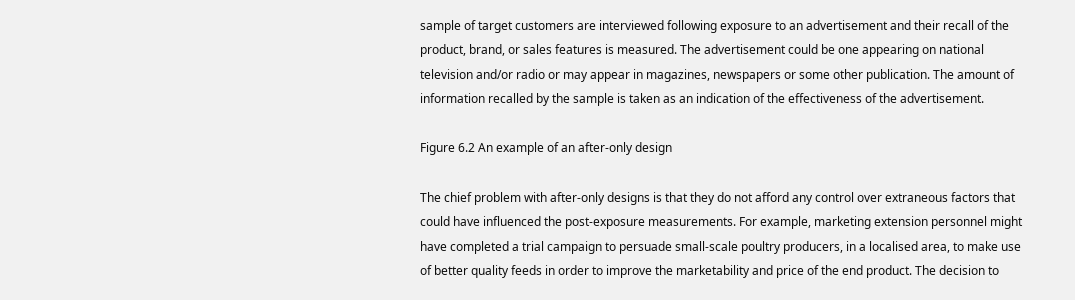sample of target customers are interviewed following exposure to an advertisement and their recall of the product, brand, or sales features is measured. The advertisement could be one appearing on national television and/or radio or may appear in magazines, newspapers or some other publication. The amount of information recalled by the sample is taken as an indication of the effectiveness of the advertisement.

Figure 6.2 An example of an after-only design

The chief problem with after-only designs is that they do not afford any control over extraneous factors that could have influenced the post-exposure measurements. For example, marketing extension personnel might have completed a trial campaign to persuade small-scale poultry producers, in a localised area, to make use of better quality feeds in order to improve the marketability and price of the end product. The decision to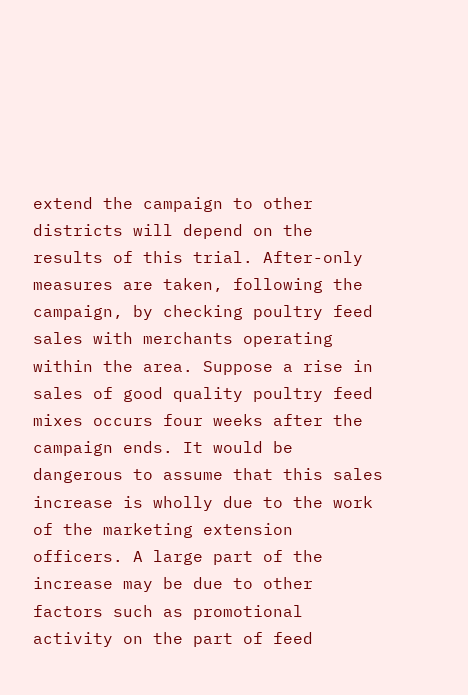extend the campaign to other districts will depend on the results of this trial. After-only measures are taken, following the campaign, by checking poultry feed sales with merchants operating within the area. Suppose a rise in sales of good quality poultry feed mixes occurs four weeks after the campaign ends. It would be dangerous to assume that this sales increase is wholly due to the work of the marketing extension officers. A large part of the increase may be due to other factors such as promotional activity on the part of feed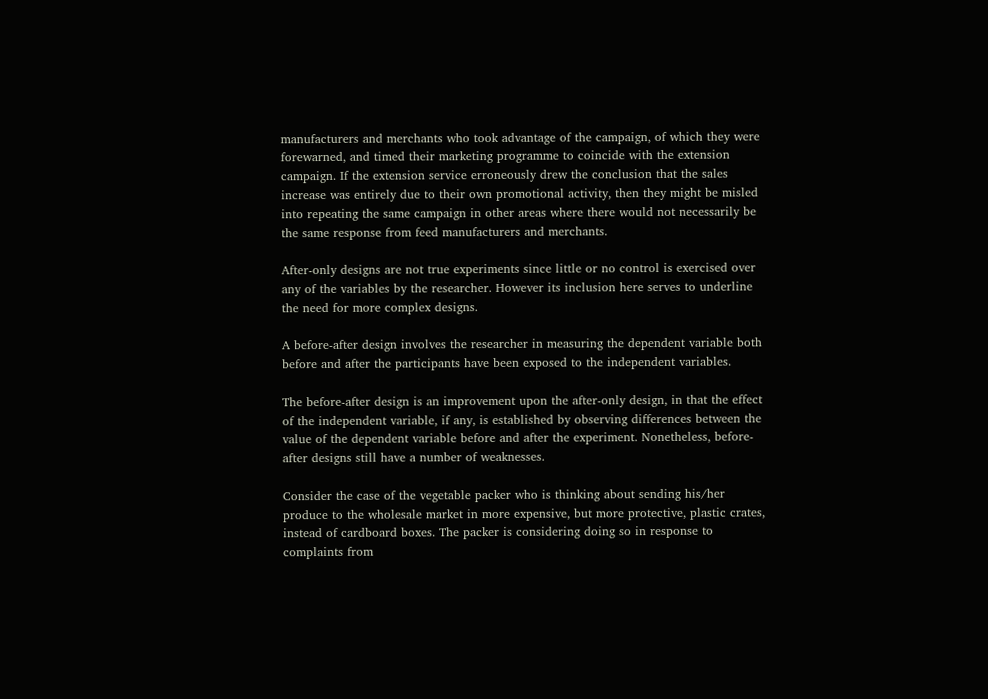manufacturers and merchants who took advantage of the campaign, of which they were forewarned, and timed their marketing programme to coincide with the extension campaign. If the extension service erroneously drew the conclusion that the sales increase was entirely due to their own promotional activity, then they might be misled into repeating the same campaign in other areas where there would not necessarily be the same response from feed manufacturers and merchants.

After-only designs are not true experiments since little or no control is exercised over any of the variables by the researcher. However its inclusion here serves to underline the need for more complex designs.

A before-after design involves the researcher in measuring the dependent variable both before and after the participants have been exposed to the independent variables.

The before-after design is an improvement upon the after-only design, in that the effect of the independent variable, if any, is established by observing differences between the value of the dependent variable before and after the experiment. Nonetheless, before-after designs still have a number of weaknesses.

Consider the case of the vegetable packer who is thinking about sending his/her produce to the wholesale market in more expensive, but more protective, plastic crates, instead of cardboard boxes. The packer is considering doing so in response to complaints from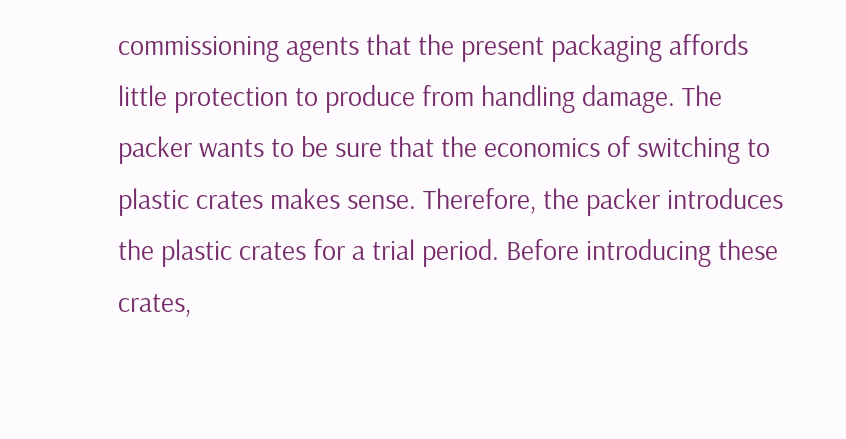commissioning agents that the present packaging affords little protection to produce from handling damage. The packer wants to be sure that the economics of switching to plastic crates makes sense. Therefore, the packer introduces the plastic crates for a trial period. Before introducing these crates,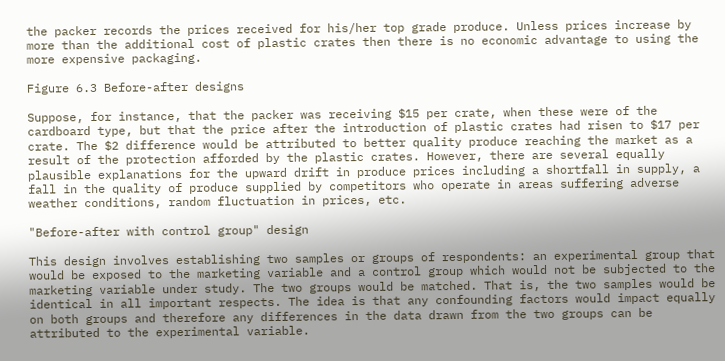the packer records the prices received for his/her top grade produce. Unless prices increase by more than the additional cost of plastic crates then there is no economic advantage to using the more expensive packaging.

Figure 6.3 Before-after designs

Suppose, for instance, that the packer was receiving $15 per crate, when these were of the cardboard type, but that the price after the introduction of plastic crates had risen to $17 per crate. The $2 difference would be attributed to better quality produce reaching the market as a result of the protection afforded by the plastic crates. However, there are several equally plausible explanations for the upward drift in produce prices including a shortfall in supply, a fall in the quality of produce supplied by competitors who operate in areas suffering adverse weather conditions, random fluctuation in prices, etc.

"Before-after with control group" design

This design involves establishing two samples or groups of respondents: an experimental group that would be exposed to the marketing variable and a control group which would not be subjected to the marketing variable under study. The two groups would be matched. That is, the two samples would be identical in all important respects. The idea is that any confounding factors would impact equally on both groups and therefore any differences in the data drawn from the two groups can be attributed to the experimental variable.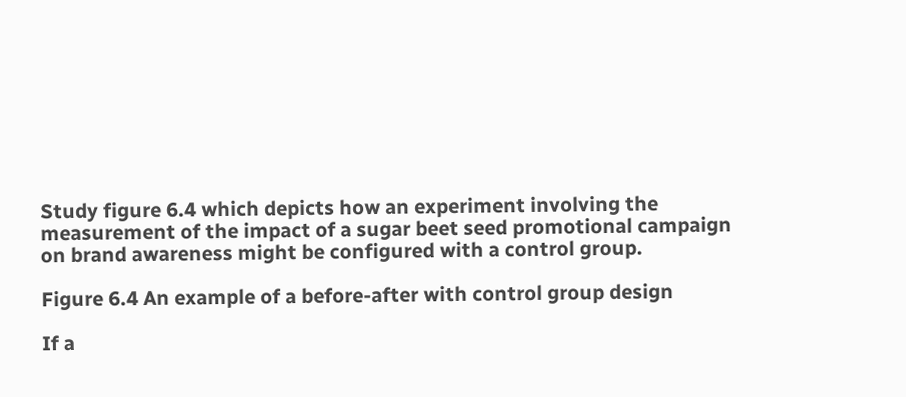Study figure 6.4 which depicts how an experiment involving the measurement of the impact of a sugar beet seed promotional campaign on brand awareness might be configured with a control group.

Figure 6.4 An example of a before-after with control group design

If a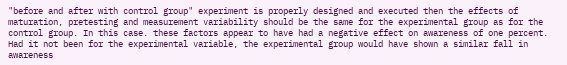"before and after with control group" experiment is properly designed and executed then the effects of maturation, pretesting and measurement variability should be the same for the experimental group as for the control group. In this case. these factors appear to have had a negative effect on awareness of one percent. Had it not been for the experimental variable, the experimental group would have shown a similar fall in awareness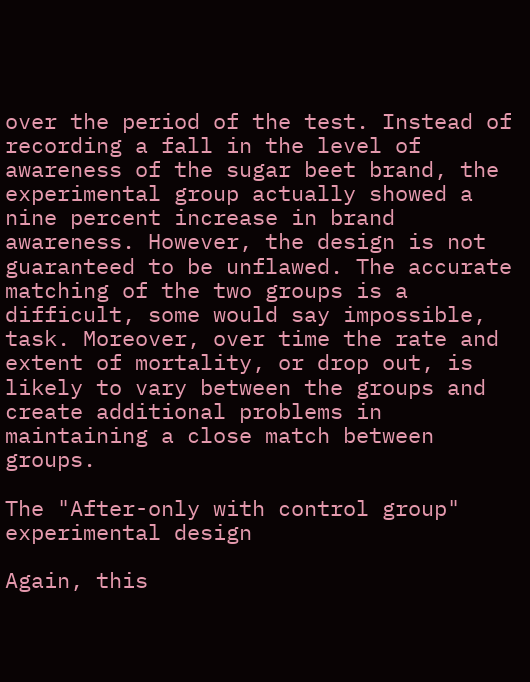over the period of the test. Instead of recording a fall in the level of awareness of the sugar beet brand, the experimental group actually showed a nine percent increase in brand awareness. However, the design is not guaranteed to be unflawed. The accurate matching of the two groups is a difficult, some would say impossible, task. Moreover, over time the rate and extent of mortality, or drop out, is likely to vary between the groups and create additional problems in maintaining a close match between groups.

The "After-only with control group" experimental design

Again, this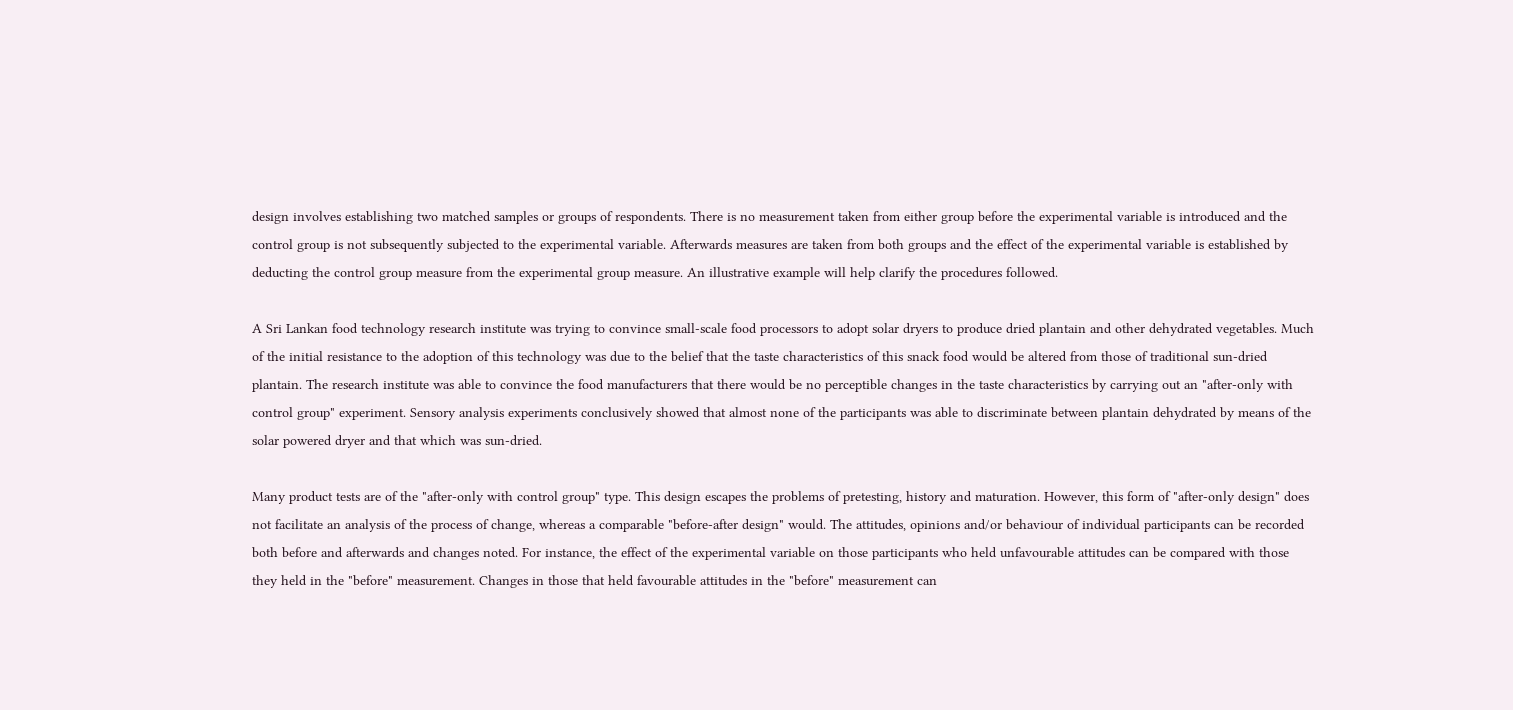design involves establishing two matched samples or groups of respondents. There is no measurement taken from either group before the experimental variable is introduced and the control group is not subsequently subjected to the experimental variable. Afterwards measures are taken from both groups and the effect of the experimental variable is established by deducting the control group measure from the experimental group measure. An illustrative example will help clarify the procedures followed.

A Sri Lankan food technology research institute was trying to convince small-scale food processors to adopt solar dryers to produce dried plantain and other dehydrated vegetables. Much of the initial resistance to the adoption of this technology was due to the belief that the taste characteristics of this snack food would be altered from those of traditional sun-dried plantain. The research institute was able to convince the food manufacturers that there would be no perceptible changes in the taste characteristics by carrying out an "after-only with control group" experiment. Sensory analysis experiments conclusively showed that almost none of the participants was able to discriminate between plantain dehydrated by means of the solar powered dryer and that which was sun-dried.

Many product tests are of the "after-only with control group" type. This design escapes the problems of pretesting, history and maturation. However, this form of "after-only design" does not facilitate an analysis of the process of change, whereas a comparable "before-after design" would. The attitudes, opinions and/or behaviour of individual participants can be recorded both before and afterwards and changes noted. For instance, the effect of the experimental variable on those participants who held unfavourable attitudes can be compared with those they held in the "before" measurement. Changes in those that held favourable attitudes in the "before" measurement can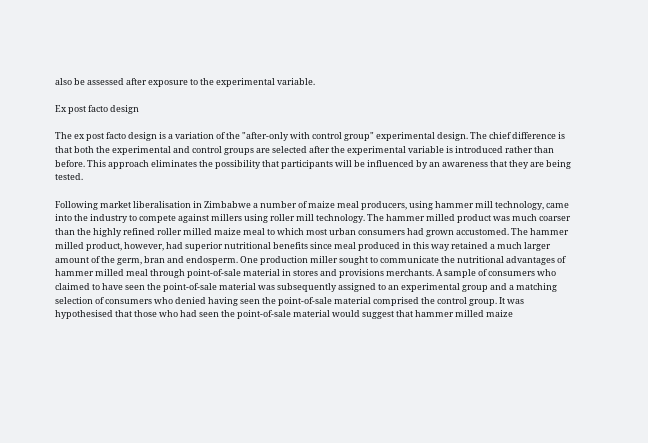also be assessed after exposure to the experimental variable.

Ex post facto design

The ex post facto design is a variation of the "after-only with control group" experimental design. The chief difference is that both the experimental and control groups are selected after the experimental variable is introduced rather than before. This approach eliminates the possibility that participants will be influenced by an awareness that they are being tested.

Following market liberalisation in Zimbabwe a number of maize meal producers, using hammer mill technology, came into the industry to compete against millers using roller mill technology. The hammer milled product was much coarser than the highly refined roller milled maize meal to which most urban consumers had grown accustomed. The hammer milled product, however, had superior nutritional benefits since meal produced in this way retained a much larger amount of the germ, bran and endosperm. One production miller sought to communicate the nutritional advantages of hammer milled meal through point-of-sale material in stores and provisions merchants. A sample of consumers who claimed to have seen the point-of-sale material was subsequently assigned to an experimental group and a matching selection of consumers who denied having seen the point-of-sale material comprised the control group. It was hypothesised that those who had seen the point-of-sale material would suggest that hammer milled maize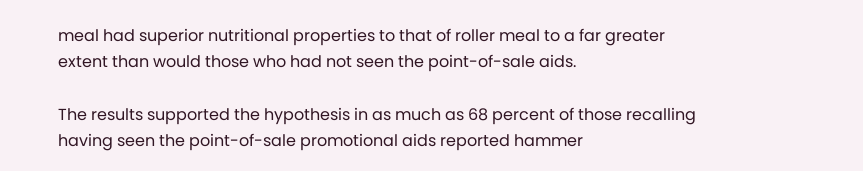meal had superior nutritional properties to that of roller meal to a far greater extent than would those who had not seen the point-of-sale aids.

The results supported the hypothesis in as much as 68 percent of those recalling having seen the point-of-sale promotional aids reported hammer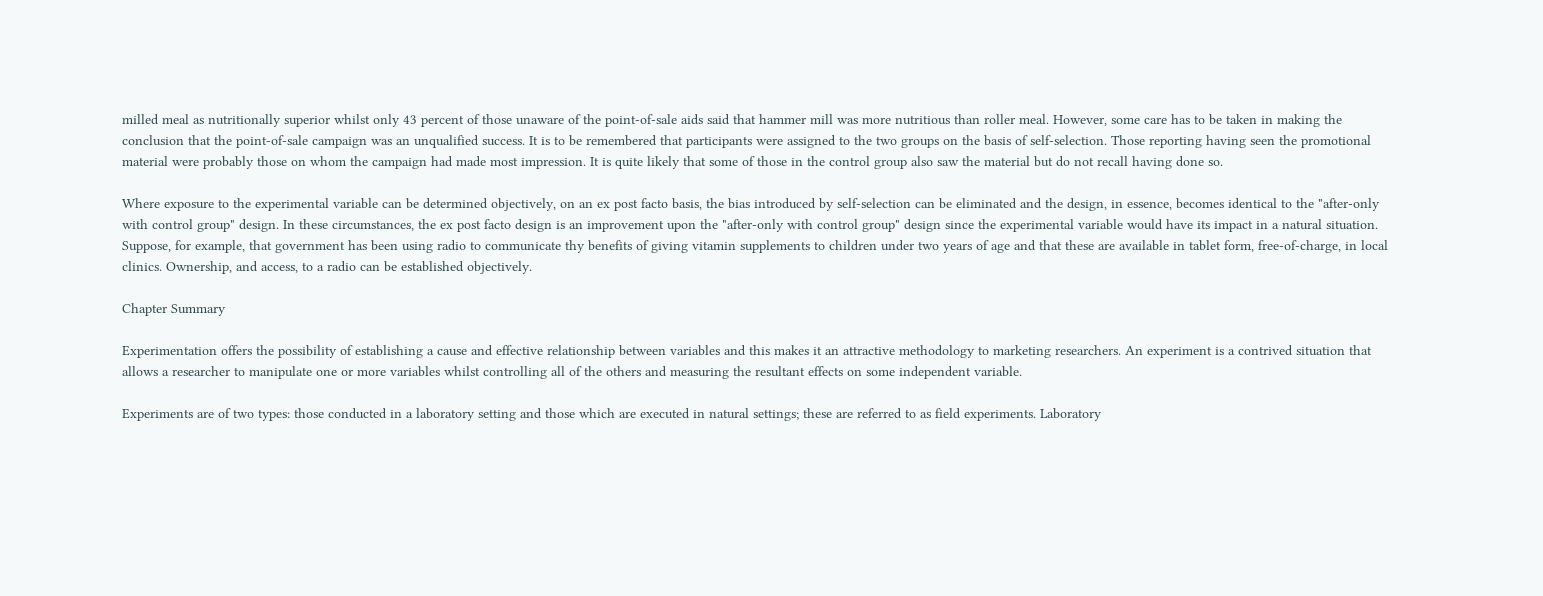milled meal as nutritionally superior whilst only 43 percent of those unaware of the point-of-sale aids said that hammer mill was more nutritious than roller meal. However, some care has to be taken in making the conclusion that the point-of-sale campaign was an unqualified success. It is to be remembered that participants were assigned to the two groups on the basis of self-selection. Those reporting having seen the promotional material were probably those on whom the campaign had made most impression. It is quite likely that some of those in the control group also saw the material but do not recall having done so.

Where exposure to the experimental variable can be determined objectively, on an ex post facto basis, the bias introduced by self-selection can be eliminated and the design, in essence, becomes identical to the "after-only with control group" design. In these circumstances, the ex post facto design is an improvement upon the "after-only with control group" design since the experimental variable would have its impact in a natural situation. Suppose, for example, that government has been using radio to communicate thy benefits of giving vitamin supplements to children under two years of age and that these are available in tablet form, free-of-charge, in local clinics. Ownership, and access, to a radio can be established objectively.

Chapter Summary

Experimentation offers the possibility of establishing a cause and effective relationship between variables and this makes it an attractive methodology to marketing researchers. An experiment is a contrived situation that allows a researcher to manipulate one or more variables whilst controlling all of the others and measuring the resultant effects on some independent variable.

Experiments are of two types: those conducted in a laboratory setting and those which are executed in natural settings; these are referred to as field experiments. Laboratory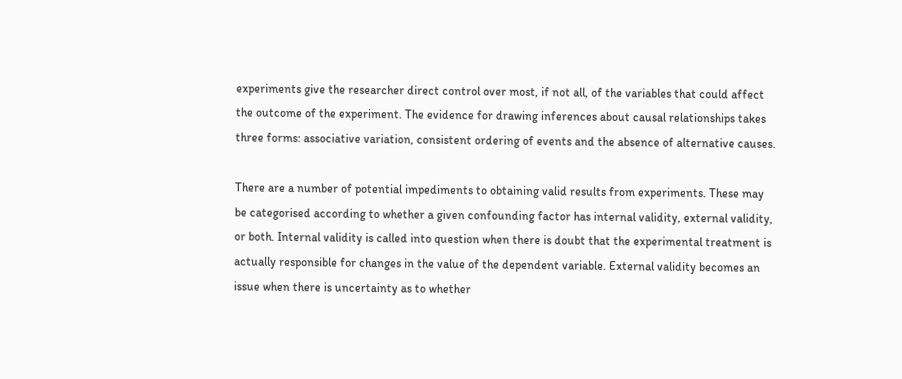experiments give the researcher direct control over most, if not all, of the variables that could affect the outcome of the experiment. The evidence for drawing inferences about causal relationships takes three forms: associative variation, consistent ordering of events and the absence of alternative causes.

There are a number of potential impediments to obtaining valid results from experiments. These may be categorised according to whether a given confounding factor has internal validity, external validity, or both. Internal validity is called into question when there is doubt that the experimental treatment is actually responsible for changes in the value of the dependent variable. External validity becomes an issue when there is uncertainty as to whether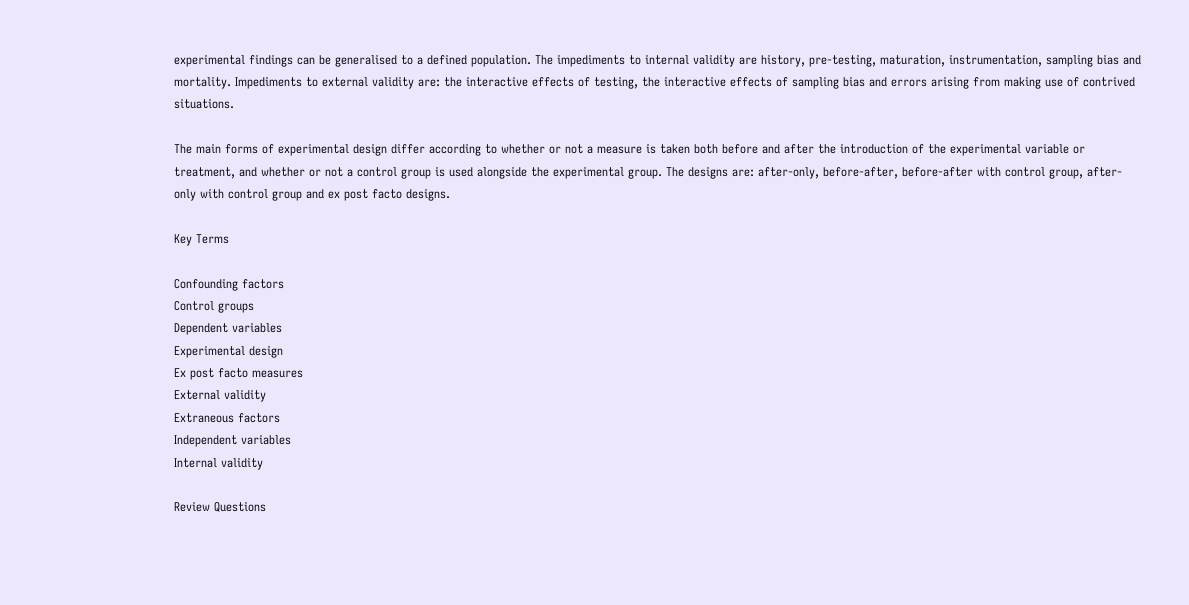experimental findings can be generalised to a defined population. The impediments to internal validity are history, pre-testing, maturation, instrumentation, sampling bias and mortality. Impediments to external validity are: the interactive effects of testing, the interactive effects of sampling bias and errors arising from making use of contrived situations.

The main forms of experimental design differ according to whether or not a measure is taken both before and after the introduction of the experimental variable or treatment, and whether or not a control group is used alongside the experimental group. The designs are: after-only, before-after, before-after with control group, after-only with control group and ex post facto designs.

Key Terms

Confounding factors
Control groups
Dependent variables
Experimental design
Ex post facto measures
External validity
Extraneous factors
Independent variables
Internal validity

Review Questions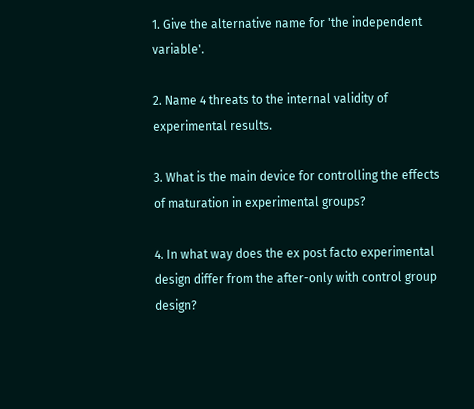1. Give the alternative name for 'the independent variable'.

2. Name 4 threats to the internal validity of experimental results.

3. What is the main device for controlling the effects of maturation in experimental groups?

4. In what way does the ex post facto experimental design differ from the after-only with control group design?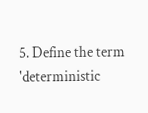5. Define the term 'deterministic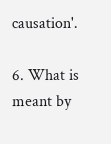causation'.

6. What is meant by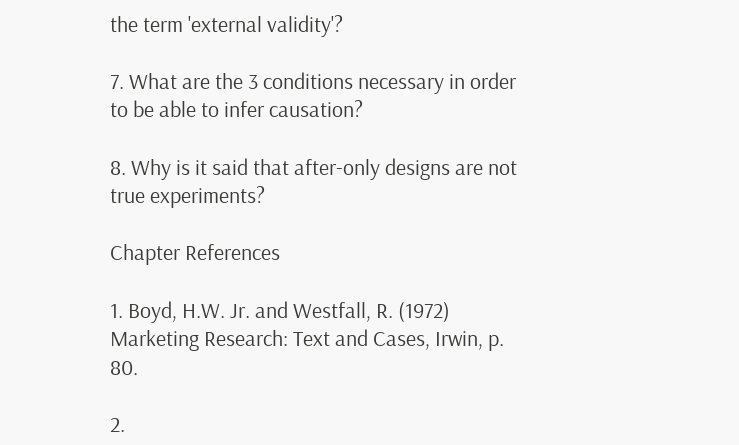the term 'external validity'?

7. What are the 3 conditions necessary in order to be able to infer causation?

8. Why is it said that after-only designs are not true experiments?

Chapter References

1. Boyd, H.W. Jr. and Westfall, R. (1972) Marketing Research: Text and Cases, Irwin, p. 80.

2.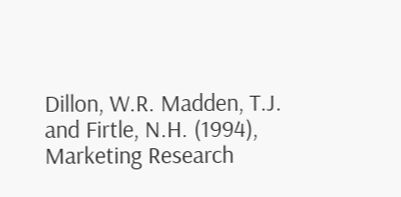Dillon, W.R. Madden, T.J. and Firtle, N.H. (1994), Marketing Research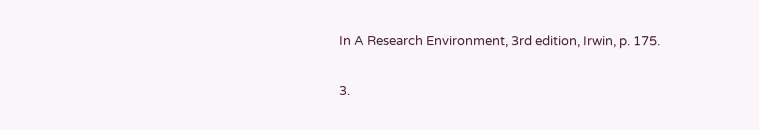In A Research Environment, 3rd edition, Irwin, p. 175.

3.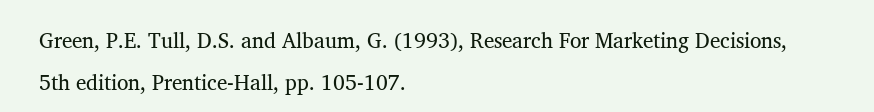Green, P.E. Tull, D.S. and Albaum, G. (1993), Research For Marketing Decisions, 5th edition, Prentice-Hall, pp. 105-107.